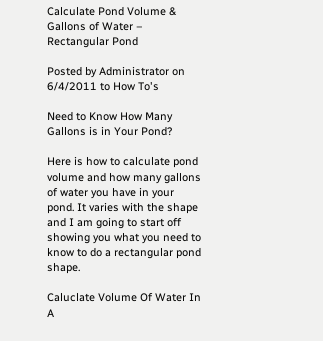Calculate Pond Volume & Gallons of Water – Rectangular Pond

Posted by Administrator on 6/4/2011 to How To's

Need to Know How Many Gallons is in Your Pond?

Here is how to calculate pond volume and how many gallons of water you have in your pond. It varies with the shape and I am going to start off showing you what you need to know to do a rectangular pond shape.

Caluclate Volume Of Water In A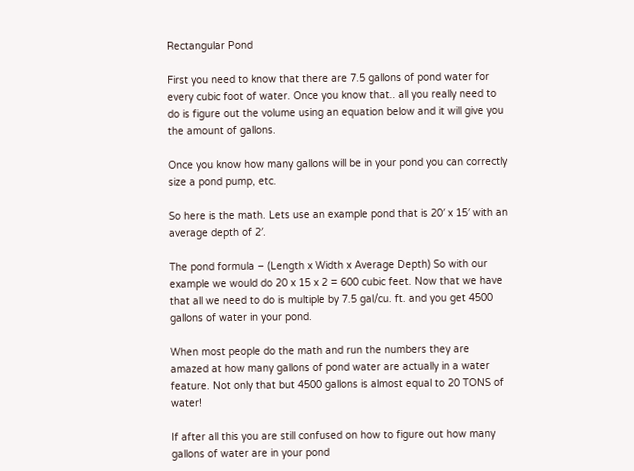Rectangular Pond

First you need to know that there are 7.5 gallons of pond water for every cubic foot of water. Once you know that.. all you really need to do is figure out the volume using an equation below and it will give you the amount of gallons.

Once you know how many gallons will be in your pond you can correctly size a pond pump, etc.

So here is the math. Lets use an example pond that is 20′ x 15′ with an average depth of 2′.

The pond formula – (Length x Width x Average Depth) So with our example we would do 20 x 15 x 2 = 600 cubic feet. Now that we have that all we need to do is multiple by 7.5 gal/cu. ft. and you get 4500 gallons of water in your pond.

When most people do the math and run the numbers they are amazed at how many gallons of pond water are actually in a water feature. Not only that but 4500 gallons is almost equal to 20 TONS of water!

If after all this you are still confused on how to figure out how many gallons of water are in your pond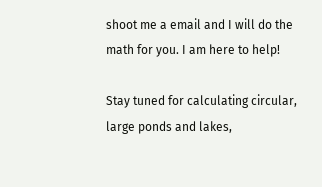shoot me a email and I will do the math for you. I am here to help!

Stay tuned for calculating circular, large ponds and lakes,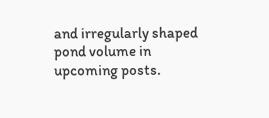and irregularly shaped pond volume in upcoming posts.